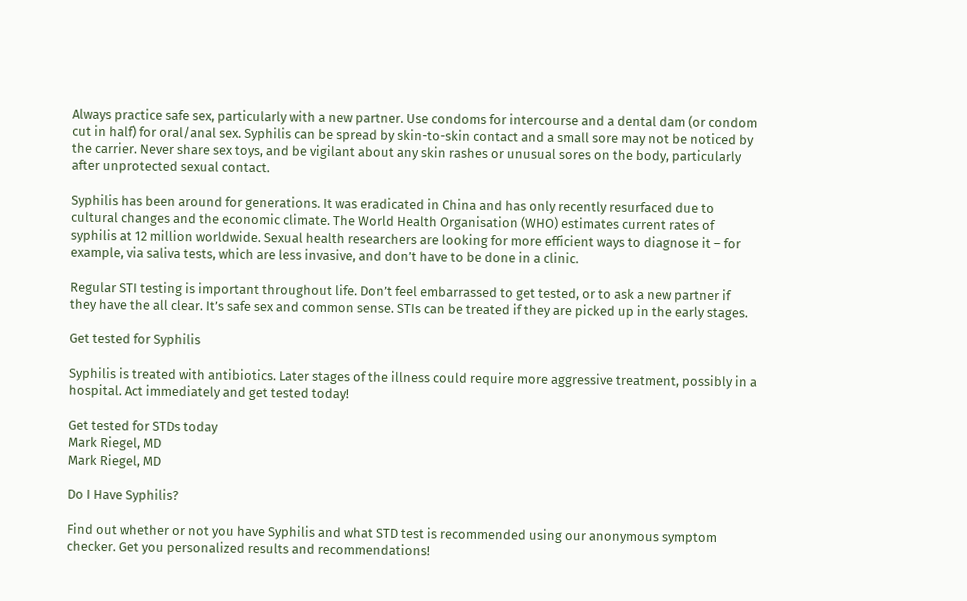Always practice safe sex, particularly with a new partner. Use condoms for intercourse and a dental dam (or condom cut in half) for oral/anal sex. Syphilis can be spread by skin-to-skin contact and a small sore may not be noticed by the carrier. Never share sex toys, and be vigilant about any skin rashes or unusual sores on the body, particularly after unprotected sexual contact.

Syphilis has been around for generations. It was eradicated in China and has only recently resurfaced due to cultural changes and the economic climate. The World Health Organisation (WHO) estimates current rates of syphilis at 12 million worldwide. Sexual health researchers are looking for more efficient ways to diagnose it – for example, via saliva tests, which are less invasive, and don’t have to be done in a clinic.

Regular STI testing is important throughout life. Don’t feel embarrassed to get tested, or to ask a new partner if they have the all clear. It’s safe sex and common sense. STIs can be treated if they are picked up in the early stages.

Get tested for Syphilis

Syphilis is treated with antibiotics. Later stages of the illness could require more aggressive treatment, possibly in a hospital. Act immediately and get tested today!

Get tested for STDs today
Mark Riegel, MD
Mark Riegel, MD

Do I Have Syphilis?

Find out whether or not you have Syphilis and what STD test is recommended using our anonymous symptom checker. Get you personalized results and recommendations!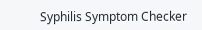Syphilis Symptom Checker